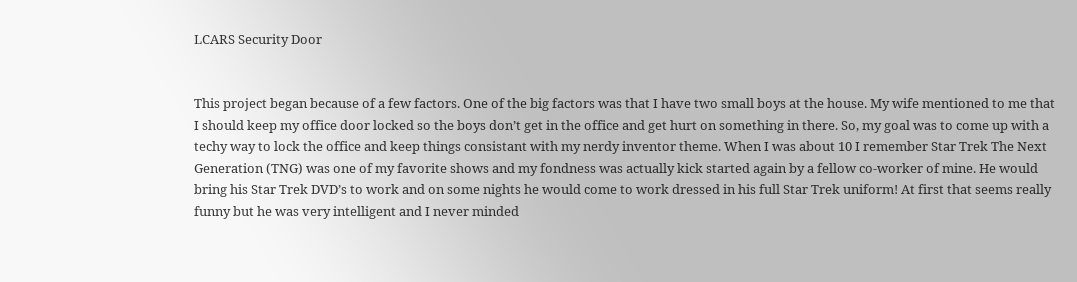LCARS Security Door


This project began because of a few factors. One of the big factors was that I have two small boys at the house. My wife mentioned to me that I should keep my office door locked so the boys don’t get in the office and get hurt on something in there. So, my goal was to come up with a techy way to lock the office and keep things consistant with my nerdy inventor theme. When I was about 10 I remember Star Trek The Next Generation (TNG) was one of my favorite shows and my fondness was actually kick started again by a fellow co-worker of mine. He would bring his Star Trek DVD’s to work and on some nights he would come to work dressed in his full Star Trek uniform! At first that seems really funny but he was very intelligent and I never minded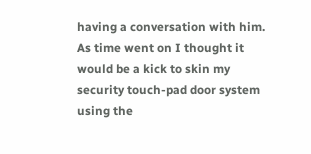having a conversation with him. As time went on I thought it would be a kick to skin my security touch-pad door system using the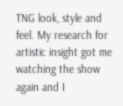TNG look, style and feel. My research for artistic insight got me watching the show again and I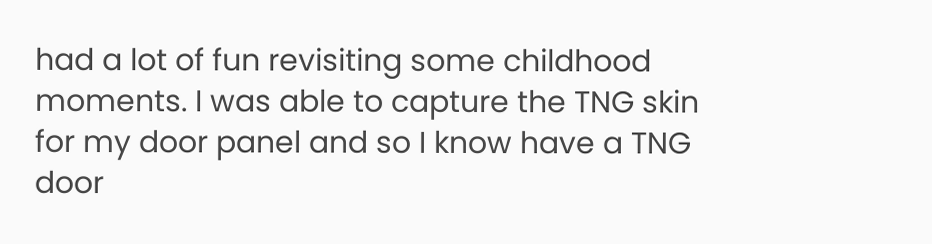had a lot of fun revisiting some childhood moments. I was able to capture the TNG skin for my door panel and so I know have a TNG door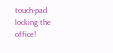touch-pad locking the office!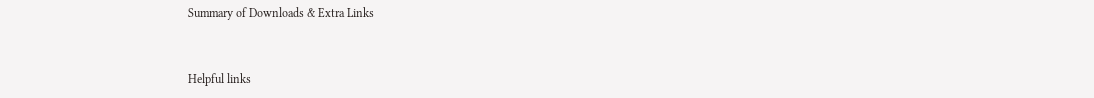Summary of Downloads & Extra Links


Helpful links